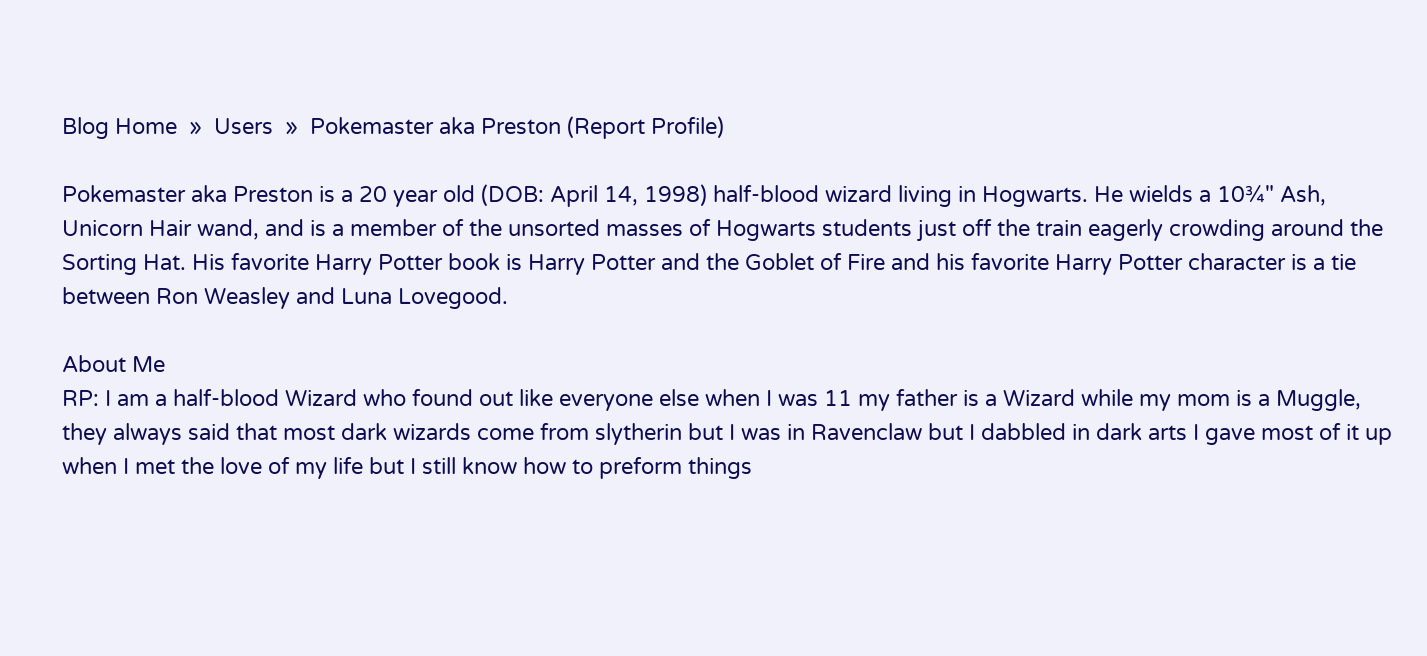Blog Home  »  Users  »  Pokemaster aka Preston (Report Profile)

Pokemaster aka Preston is a 20 year old (DOB: April 14, 1998) half-blood wizard living in Hogwarts. He wields a 10¾" Ash, Unicorn Hair wand, and is a member of the unsorted masses of Hogwarts students just off the train eagerly crowding around the Sorting Hat. His favorite Harry Potter book is Harry Potter and the Goblet of Fire and his favorite Harry Potter character is a tie between Ron Weasley and Luna Lovegood.

About Me
RP: I am a half-blood Wizard who found out like everyone else when I was 11 my father is a Wizard while my mom is a Muggle, they always said that most dark wizards come from slytherin but I was in Ravenclaw but I dabbled in dark arts I gave most of it up when I met the love of my life but I still know how to preform things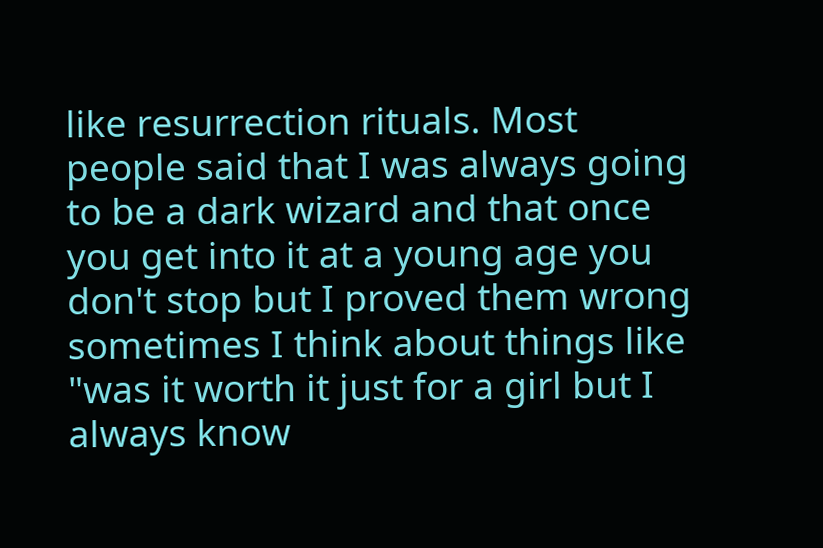like resurrection rituals. Most people said that I was always going to be a dark wizard and that once you get into it at a young age you don't stop but I proved them wrong sometimes I think about things like "was it worth it just for a girl but I always know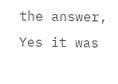the answer, Yes it was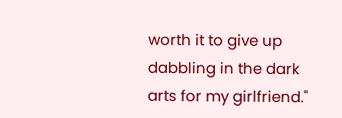worth it to give up dabbling in the dark arts for my girlfriend."